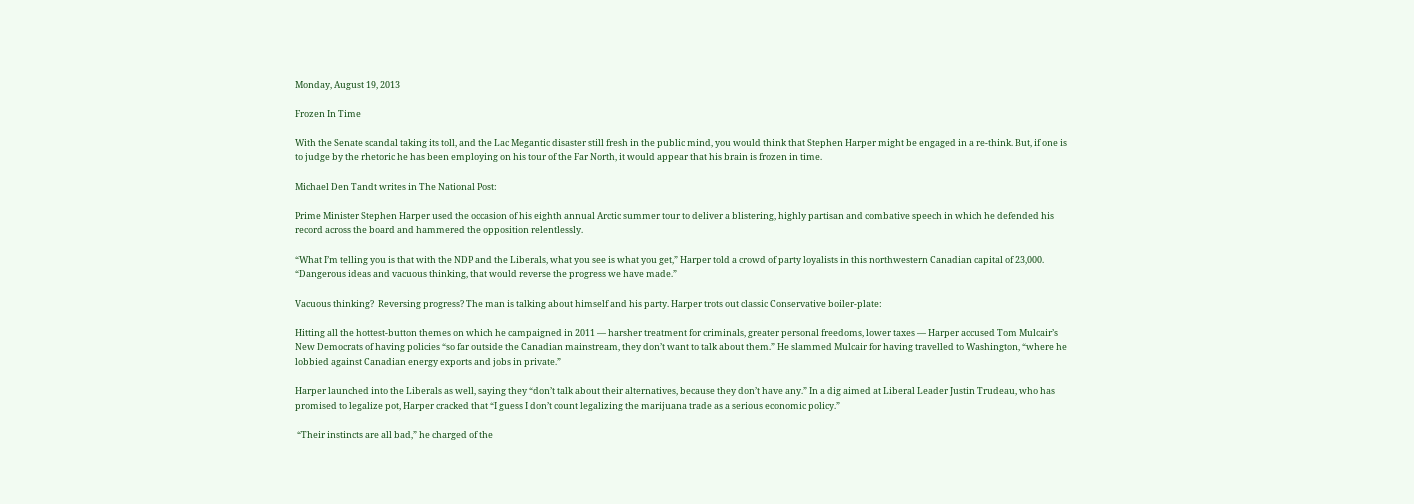Monday, August 19, 2013

Frozen In Time

With the Senate scandal taking its toll, and the Lac Megantic disaster still fresh in the public mind, you would think that Stephen Harper might be engaged in a re-think. But, if one is to judge by the rhetoric he has been employing on his tour of the Far North, it would appear that his brain is frozen in time.

Michael Den Tandt writes in The National Post:

Prime Minister Stephen Harper used the occasion of his eighth annual Arctic summer tour to deliver a blistering, highly partisan and combative speech in which he defended his record across the board and hammered the opposition relentlessly.

“What I’m telling you is that with the NDP and the Liberals, what you see is what you get,” Harper told a crowd of party loyalists in this northwestern Canadian capital of 23,000. “Dangerous ideas and vacuous thinking, that would reverse the progress we have made.”

Vacuous thinking?  Reversing progress? The man is talking about himself and his party. Harper trots out classic Conservative boiler-plate:

Hitting all the hottest-button themes on which he campaigned in 2011 — harsher treatment for criminals, greater personal freedoms, lower taxes — Harper accused Tom Mulcair’s New Democrats of having policies “so far outside the Canadian mainstream, they don’t want to talk about them.” He slammed Mulcair for having travelled to Washington, “where he lobbied against Canadian energy exports and jobs in private.”

Harper launched into the Liberals as well, saying they “don’t talk about their alternatives, because they don’t have any.” In a dig aimed at Liberal Leader Justin Trudeau, who has promised to legalize pot, Harper cracked that “I guess I don’t count legalizing the marijuana trade as a serious economic policy.”

 “Their instincts are all bad,” he charged of the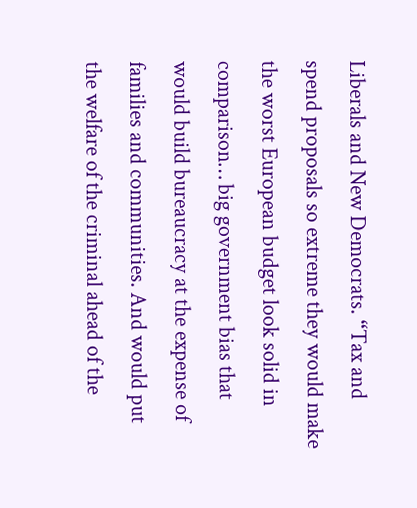Liberals and New Democrats. “Tax and spend proposals so extreme they would make the worst European budget look solid in comparison… big government bias that would build bureaucracy at the expense of families and communities. And would put the welfare of the criminal ahead of the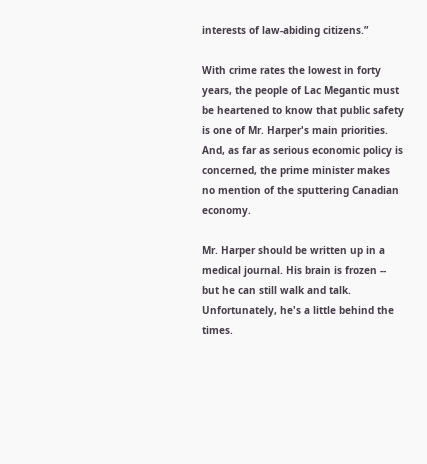interests of law-abiding citizens.”

With crime rates the lowest in forty years, the people of Lac Megantic must be heartened to know that public safety is one of Mr. Harper's main priorities. And, as far as serious economic policy is concerned, the prime minister makes no mention of the sputtering Canadian economy.

Mr. Harper should be written up in a medical journal. His brain is frozen -- but he can still walk and talk. Unfortunately, he's a little behind the times.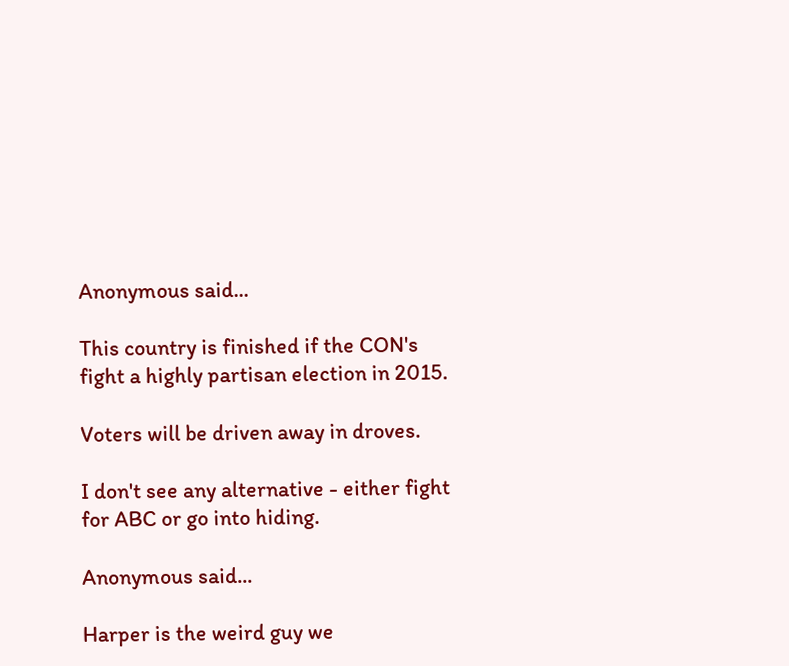Anonymous said...

This country is finished if the CON's fight a highly partisan election in 2015.

Voters will be driven away in droves.

I don't see any alternative - either fight for ABC or go into hiding.

Anonymous said...

Harper is the weird guy we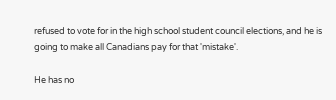refused to vote for in the high school student council elections, and he is going to make all Canadians pay for that 'mistake'.

He has no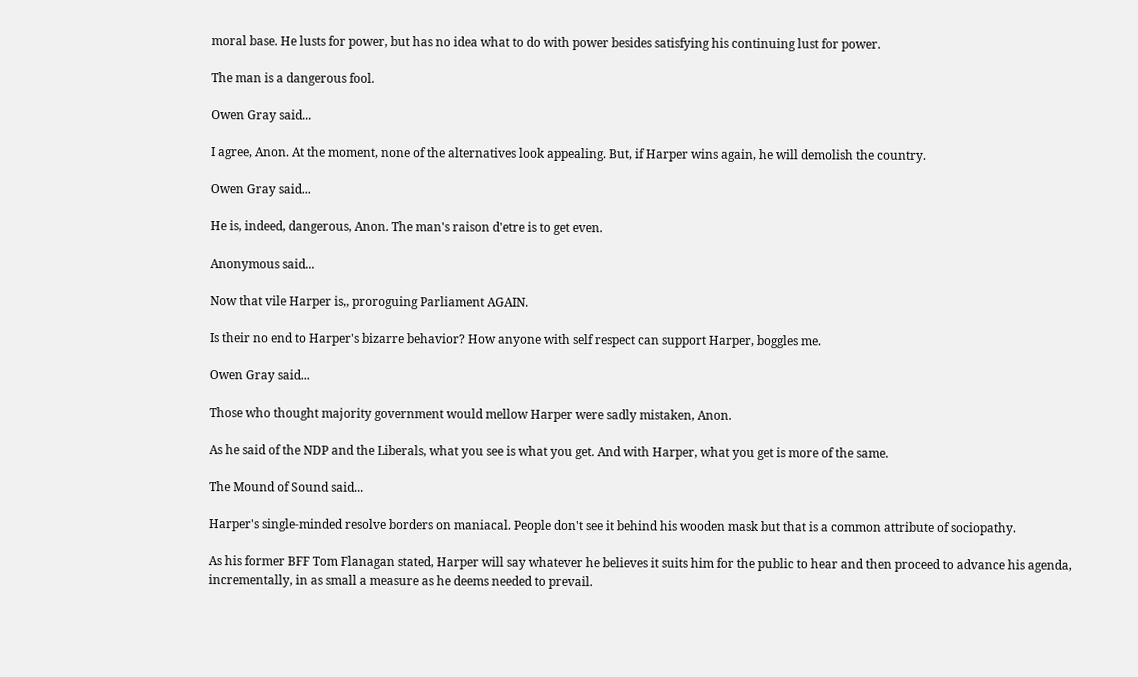moral base. He lusts for power, but has no idea what to do with power besides satisfying his continuing lust for power.

The man is a dangerous fool.

Owen Gray said...

I agree, Anon. At the moment, none of the alternatives look appealing. But, if Harper wins again, he will demolish the country.

Owen Gray said...

He is, indeed, dangerous, Anon. The man's raison d'etre is to get even.

Anonymous said...

Now that vile Harper is,, proroguing Parliament AGAIN.

Is their no end to Harper's bizarre behavior? How anyone with self respect can support Harper, boggles me.

Owen Gray said...

Those who thought majority government would mellow Harper were sadly mistaken, Anon.

As he said of the NDP and the Liberals, what you see is what you get. And with Harper, what you get is more of the same.

The Mound of Sound said...

Harper's single-minded resolve borders on maniacal. People don't see it behind his wooden mask but that is a common attribute of sociopathy.

As his former BFF Tom Flanagan stated, Harper will say whatever he believes it suits him for the public to hear and then proceed to advance his agenda, incrementally, in as small a measure as he deems needed to prevail.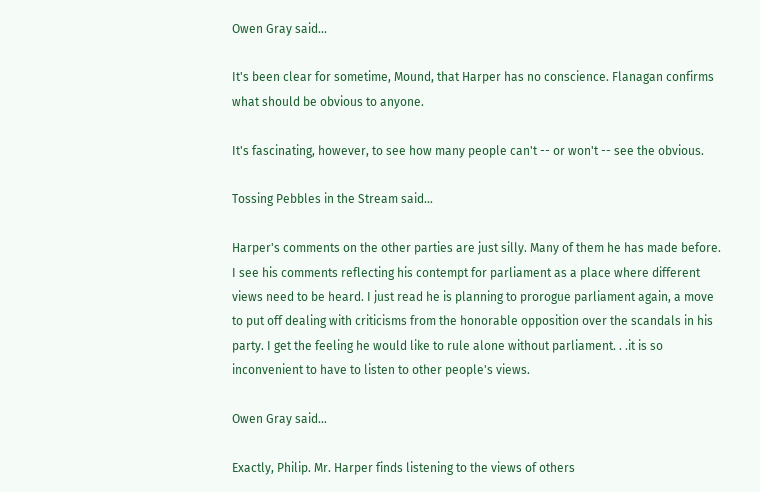Owen Gray said...

It's been clear for sometime, Mound, that Harper has no conscience. Flanagan confirms what should be obvious to anyone.

It's fascinating, however, to see how many people can't -- or won't -- see the obvious.

Tossing Pebbles in the Stream said...

Harper's comments on the other parties are just silly. Many of them he has made before. I see his comments reflecting his contempt for parliament as a place where different views need to be heard. I just read he is planning to prorogue parliament again, a move to put off dealing with criticisms from the honorable opposition over the scandals in his party. I get the feeling he would like to rule alone without parliament. . .it is so inconvenient to have to listen to other people's views.

Owen Gray said...

Exactly, Philip. Mr. Harper finds listening to the views of others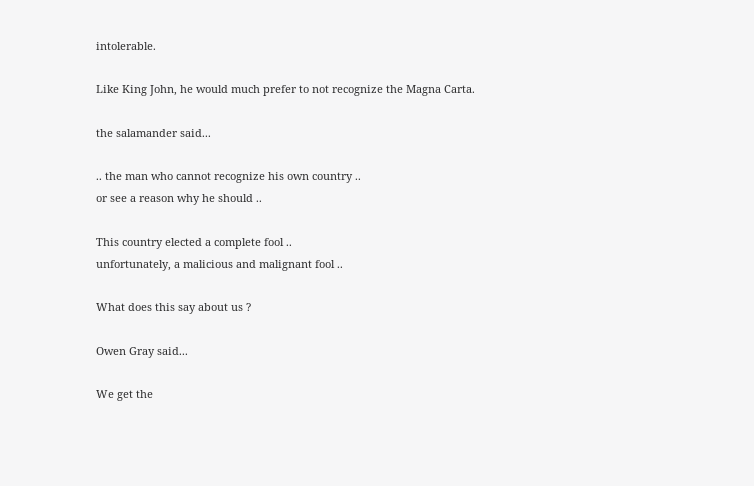intolerable.

Like King John, he would much prefer to not recognize the Magna Carta.

the salamander said...

.. the man who cannot recognize his own country ..
or see a reason why he should ..

This country elected a complete fool ..
unfortunately, a malicious and malignant fool ..

What does this say about us ?

Owen Gray said...

We get the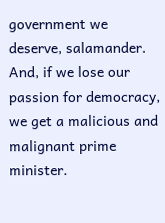government we deserve, salamander. And, if we lose our passion for democracy, we get a malicious and malignant prime minister.